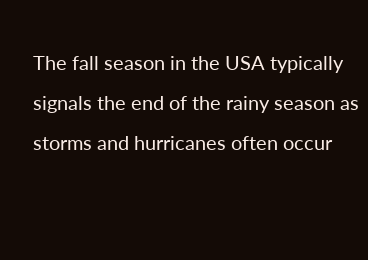The fall season in the USA typically signals the end of the rainy season as storms and hurricanes often occur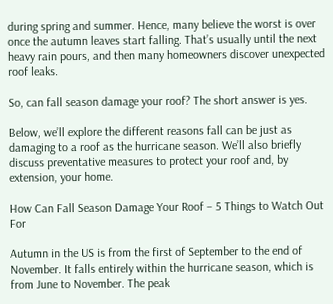during spring and summer. Hence, many believe the worst is over once the autumn leaves start falling. That’s usually until the next heavy rain pours, and then many homeowners discover unexpected roof leaks.

So, can fall season damage your roof? The short answer is yes.

Below, we’ll explore the different reasons fall can be just as damaging to a roof as the hurricane season. We’ll also briefly discuss preventative measures to protect your roof and, by extension, your home.

How Can Fall Season Damage Your Roof – 5 Things to Watch Out For

Autumn in the US is from the first of September to the end of November. It falls entirely within the hurricane season, which is from June to November. The peak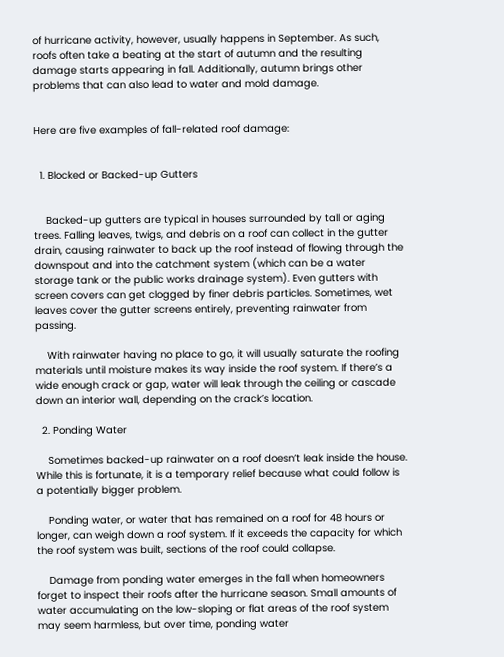of hurricane activity, however, usually happens in September. As such, roofs often take a beating at the start of autumn and the resulting damage starts appearing in fall. Additionally, autumn brings other problems that can also lead to water and mold damage.


Here are five examples of fall-related roof damage:


  1. Blocked or Backed-up Gutters


    Backed-up gutters are typical in houses surrounded by tall or aging trees. Falling leaves, twigs, and debris on a roof can collect in the gutter drain, causing rainwater to back up the roof instead of flowing through the downspout and into the catchment system (which can be a water storage tank or the public works drainage system). Even gutters with screen covers can get clogged by finer debris particles. Sometimes, wet leaves cover the gutter screens entirely, preventing rainwater from passing.

    With rainwater having no place to go, it will usually saturate the roofing materials until moisture makes its way inside the roof system. If there’s a wide enough crack or gap, water will leak through the ceiling or cascade down an interior wall, depending on the crack’s location.

  2. Ponding Water

    Sometimes backed-up rainwater on a roof doesn’t leak inside the house. While this is fortunate, it is a temporary relief because what could follow is a potentially bigger problem.

    Ponding water, or water that has remained on a roof for 48 hours or longer, can weigh down a roof system. If it exceeds the capacity for which the roof system was built, sections of the roof could collapse.

    Damage from ponding water emerges in the fall when homeowners forget to inspect their roofs after the hurricane season. Small amounts of water accumulating on the low-sloping or flat areas of the roof system may seem harmless, but over time, ponding water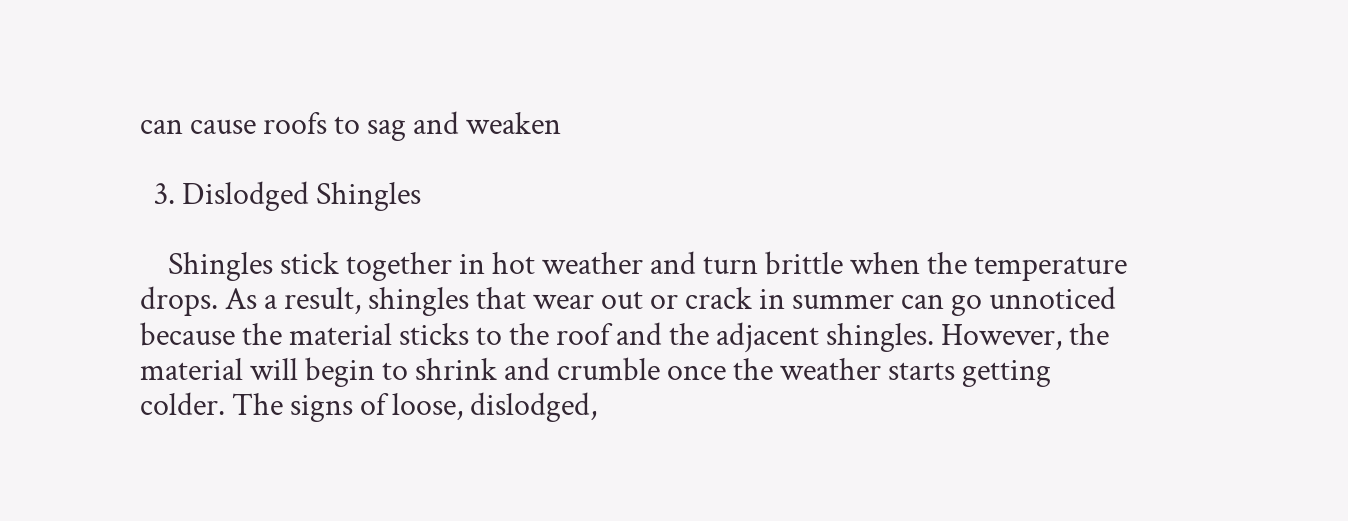can cause roofs to sag and weaken

  3. Dislodged Shingles

    Shingles stick together in hot weather and turn brittle when the temperature drops. As a result, shingles that wear out or crack in summer can go unnoticed because the material sticks to the roof and the adjacent shingles. However, the material will begin to shrink and crumble once the weather starts getting colder. The signs of loose, dislodged,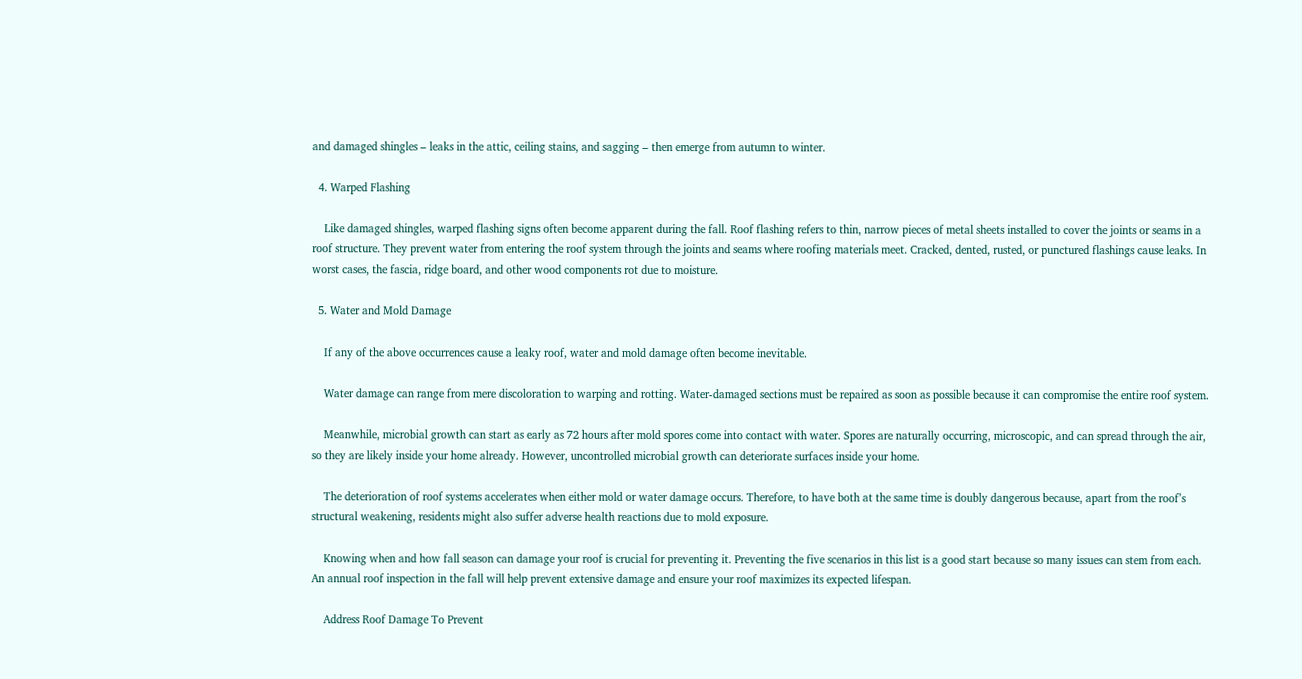and damaged shingles – leaks in the attic, ceiling stains, and sagging – then emerge from autumn to winter.

  4. Warped Flashing

    Like damaged shingles, warped flashing signs often become apparent during the fall. Roof flashing refers to thin, narrow pieces of metal sheets installed to cover the joints or seams in a roof structure. They prevent water from entering the roof system through the joints and seams where roofing materials meet. Cracked, dented, rusted, or punctured flashings cause leaks. In worst cases, the fascia, ridge board, and other wood components rot due to moisture.

  5. Water and Mold Damage

    If any of the above occurrences cause a leaky roof, water and mold damage often become inevitable.

    Water damage can range from mere discoloration to warping and rotting. Water-damaged sections must be repaired as soon as possible because it can compromise the entire roof system.

    Meanwhile, microbial growth can start as early as 72 hours after mold spores come into contact with water. Spores are naturally occurring, microscopic, and can spread through the air, so they are likely inside your home already. However, uncontrolled microbial growth can deteriorate surfaces inside your home.

    The deterioration of roof systems accelerates when either mold or water damage occurs. Therefore, to have both at the same time is doubly dangerous because, apart from the roof’s structural weakening, residents might also suffer adverse health reactions due to mold exposure.

    Knowing when and how fall season can damage your roof is crucial for preventing it. Preventing the five scenarios in this list is a good start because so many issues can stem from each. An annual roof inspection in the fall will help prevent extensive damage and ensure your roof maximizes its expected lifespan.

    Address Roof Damage To Prevent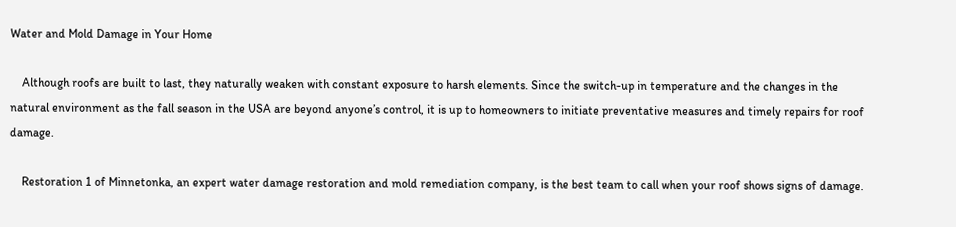Water and Mold Damage in Your Home

    Although roofs are built to last, they naturally weaken with constant exposure to harsh elements. Since the switch-up in temperature and the changes in the natural environment as the fall season in the USA are beyond anyone’s control, it is up to homeowners to initiate preventative measures and timely repairs for roof damage.

    Restoration 1 of Minnetonka, an expert water damage restoration and mold remediation company, is the best team to call when your roof shows signs of damage.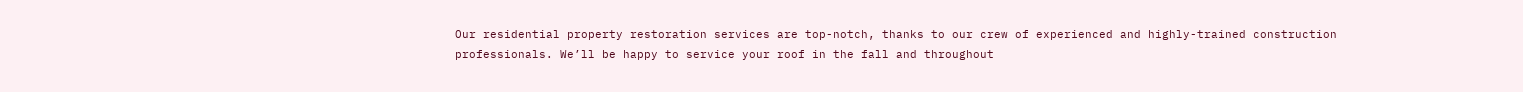Our residential property restoration services are top-notch, thanks to our crew of experienced and highly-trained construction professionals. We’ll be happy to service your roof in the fall and throughout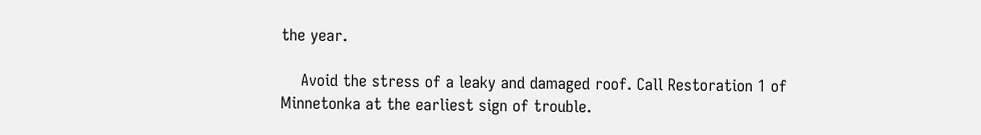the year.

    Avoid the stress of a leaky and damaged roof. Call Restoration 1 of Minnetonka at the earliest sign of trouble.